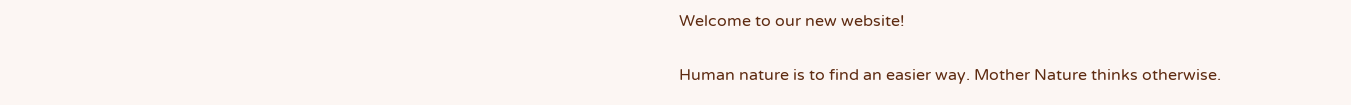Welcome to our new website!

Human nature is to find an easier way. Mother Nature thinks otherwise.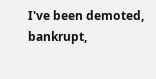I've been demoted, bankrupt,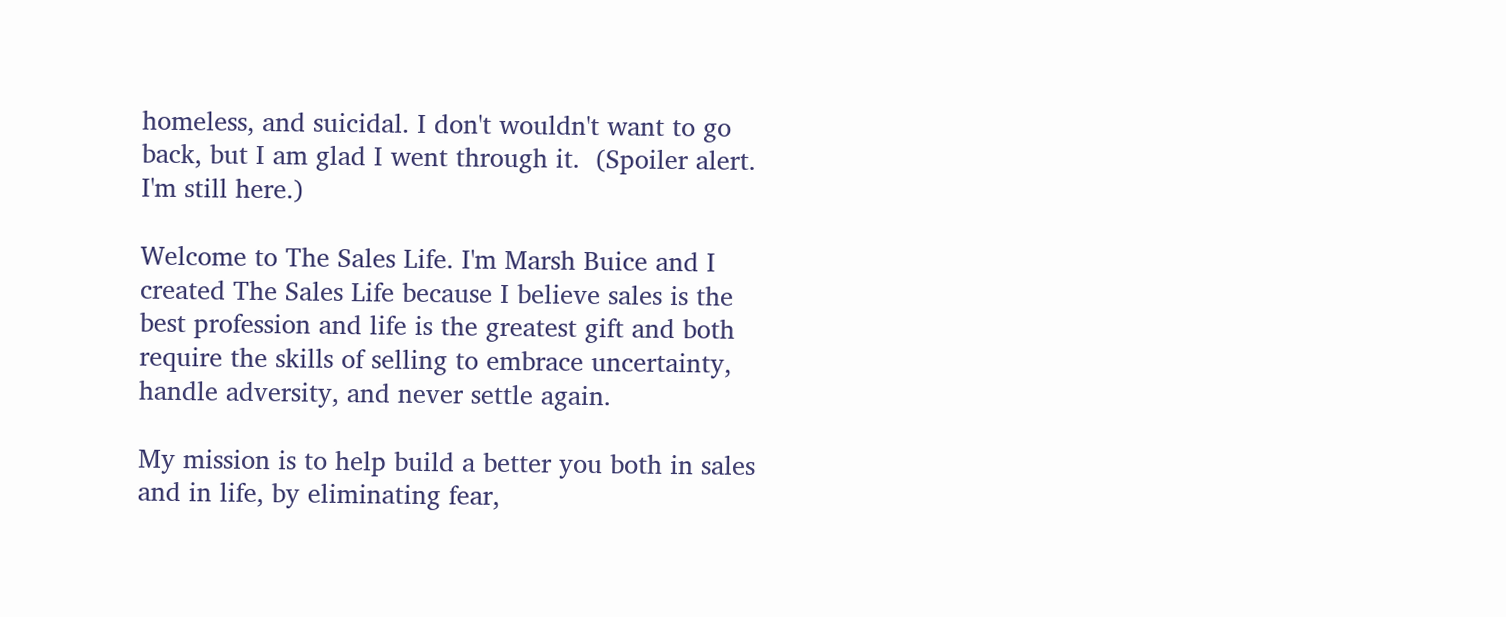homeless, and suicidal. I don't wouldn't want to go back, but I am glad I went through it.  (Spoiler alert. I'm still here.)

Welcome to The Sales Life. I'm Marsh Buice and I created The Sales Life because I believe sales is the best profession and life is the greatest gift and both require the skills of selling to embrace uncertainty, handle adversity, and never settle again.

My mission is to help build a better you both in sales and in life, by eliminating fear,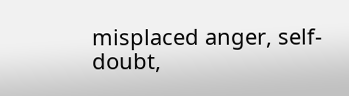misplaced anger, self-doubt,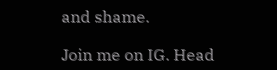and shame.

Join me on IG. Head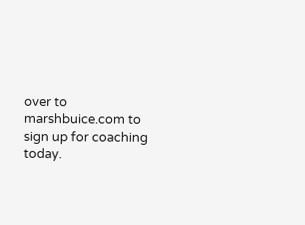over to marshbuice.com to sign up for coaching today.